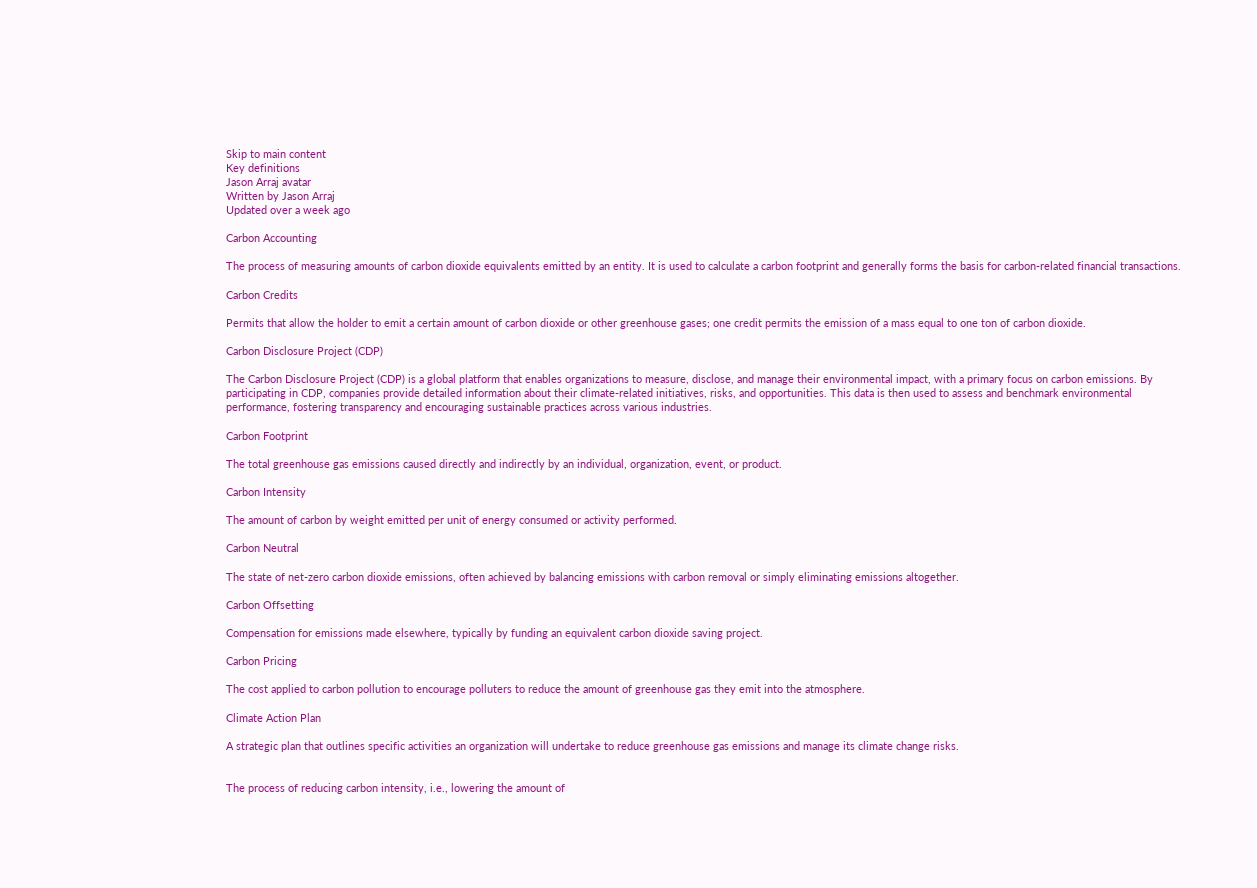Skip to main content
Key definitions
Jason Arraj avatar
Written by Jason Arraj
Updated over a week ago

Carbon Accounting

The process of measuring amounts of carbon dioxide equivalents emitted by an entity. It is used to calculate a carbon footprint and generally forms the basis for carbon-related financial transactions.

Carbon Credits

Permits that allow the holder to emit a certain amount of carbon dioxide or other greenhouse gases; one credit permits the emission of a mass equal to one ton of carbon dioxide.

Carbon Disclosure Project (CDP)

The Carbon Disclosure Project (CDP) is a global platform that enables organizations to measure, disclose, and manage their environmental impact, with a primary focus on carbon emissions. By participating in CDP, companies provide detailed information about their climate-related initiatives, risks, and opportunities. This data is then used to assess and benchmark environmental performance, fostering transparency and encouraging sustainable practices across various industries.

Carbon Footprint

The total greenhouse gas emissions caused directly and indirectly by an individual, organization, event, or product.

Carbon Intensity

The amount of carbon by weight emitted per unit of energy consumed or activity performed.

Carbon Neutral

The state of net-zero carbon dioxide emissions, often achieved by balancing emissions with carbon removal or simply eliminating emissions altogether.

Carbon Offsetting

Compensation for emissions made elsewhere, typically by funding an equivalent carbon dioxide saving project.

Carbon Pricing

The cost applied to carbon pollution to encourage polluters to reduce the amount of greenhouse gas they emit into the atmosphere.

Climate Action Plan

A strategic plan that outlines specific activities an organization will undertake to reduce greenhouse gas emissions and manage its climate change risks.


The process of reducing carbon intensity, i.e., lowering the amount of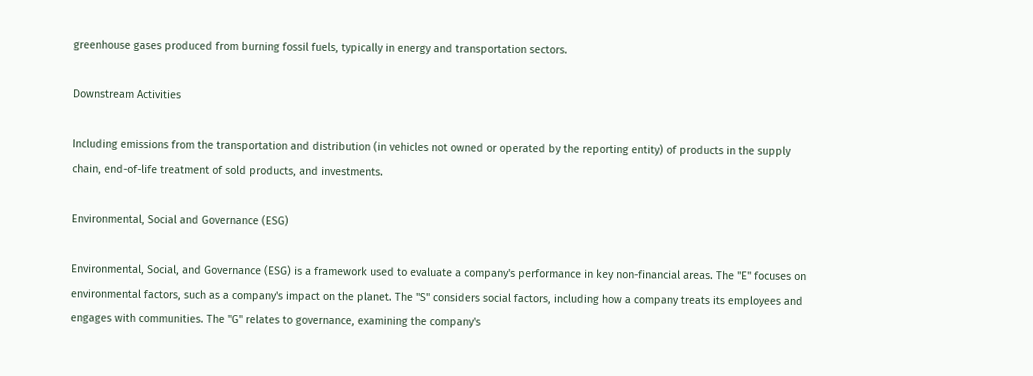greenhouse gases produced from burning fossil fuels, typically in energy and transportation sectors.

Downstream Activities

Including emissions from the transportation and distribution (in vehicles not owned or operated by the reporting entity) of products in the supply chain, end-of-life treatment of sold products, and investments.

Environmental, Social and Governance (ESG)

Environmental, Social, and Governance (ESG) is a framework used to evaluate a company's performance in key non-financial areas. The "E" focuses on environmental factors, such as a company's impact on the planet. The "S" considers social factors, including how a company treats its employees and engages with communities. The "G" relates to governance, examining the company's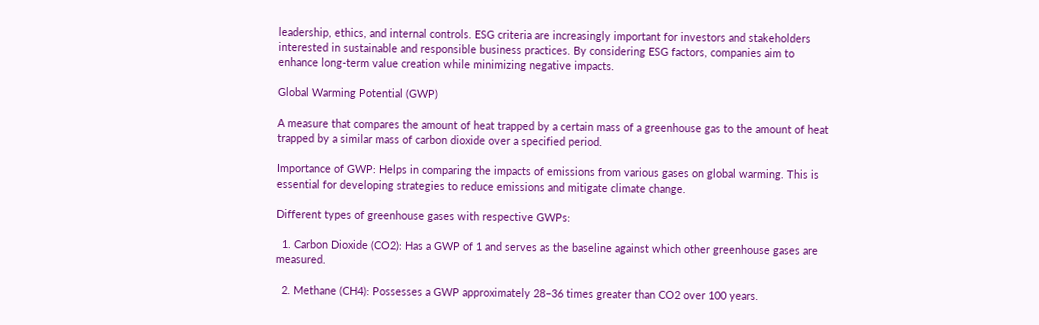leadership, ethics, and internal controls. ESG criteria are increasingly important for investors and stakeholders interested in sustainable and responsible business practices. By considering ESG factors, companies aim to enhance long-term value creation while minimizing negative impacts.

Global Warming Potential (GWP)

A measure that compares the amount of heat trapped by a certain mass of a greenhouse gas to the amount of heat trapped by a similar mass of carbon dioxide over a specified period.

Importance of GWP: Helps in comparing the impacts of emissions from various gases on global warming. This is essential for developing strategies to reduce emissions and mitigate climate change.

Different types of greenhouse gases with respective GWPs:

  1. Carbon Dioxide (CO2): Has a GWP of 1 and serves as the baseline against which other greenhouse gases are measured.

  2. Methane (CH4): Possesses a GWP approximately 28–36 times greater than CO2 over 100 years.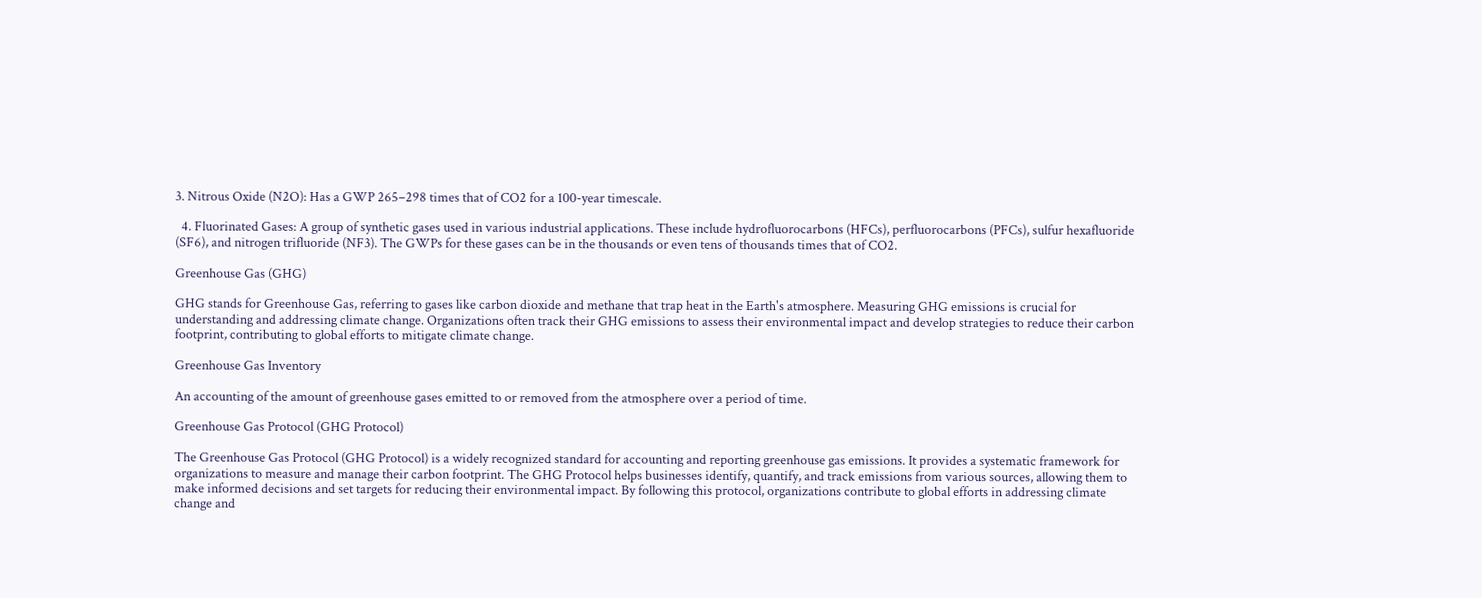3. Nitrous Oxide (N2O): Has a GWP 265–298 times that of CO2 for a 100-year timescale.

  4. Fluorinated Gases: A group of synthetic gases used in various industrial applications. These include hydrofluorocarbons (HFCs), perfluorocarbons (PFCs), sulfur hexafluoride (SF6), and nitrogen trifluoride (NF3). The GWPs for these gases can be in the thousands or even tens of thousands times that of CO2.

Greenhouse Gas (GHG)

GHG stands for Greenhouse Gas, referring to gases like carbon dioxide and methane that trap heat in the Earth's atmosphere. Measuring GHG emissions is crucial for understanding and addressing climate change. Organizations often track their GHG emissions to assess their environmental impact and develop strategies to reduce their carbon footprint, contributing to global efforts to mitigate climate change.

Greenhouse Gas Inventory

An accounting of the amount of greenhouse gases emitted to or removed from the atmosphere over a period of time.

Greenhouse Gas Protocol (GHG Protocol)

The Greenhouse Gas Protocol (GHG Protocol) is a widely recognized standard for accounting and reporting greenhouse gas emissions. It provides a systematic framework for organizations to measure and manage their carbon footprint. The GHG Protocol helps businesses identify, quantify, and track emissions from various sources, allowing them to make informed decisions and set targets for reducing their environmental impact. By following this protocol, organizations contribute to global efforts in addressing climate change and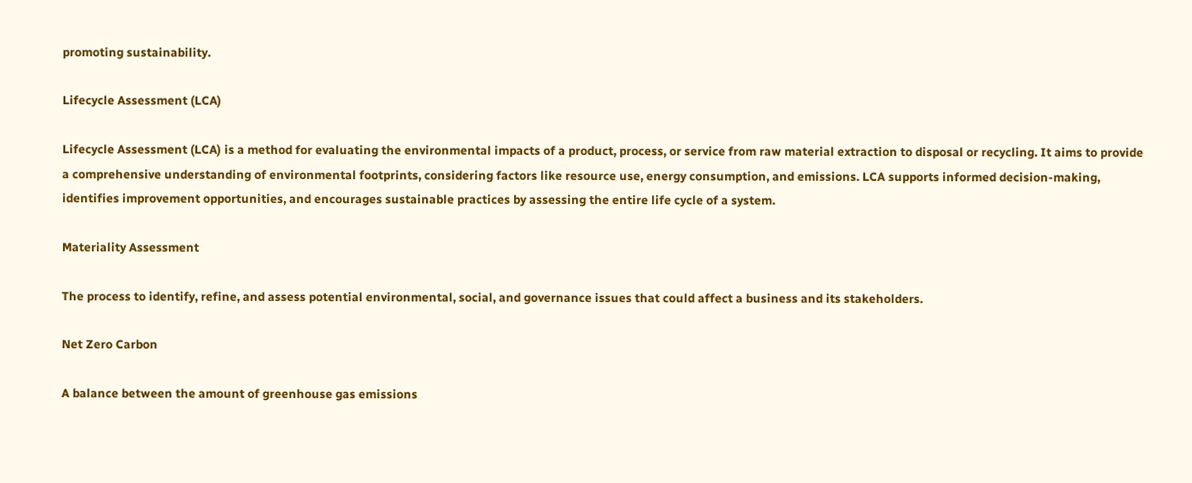promoting sustainability.

Lifecycle Assessment (LCA)

Lifecycle Assessment (LCA) is a method for evaluating the environmental impacts of a product, process, or service from raw material extraction to disposal or recycling. It aims to provide a comprehensive understanding of environmental footprints, considering factors like resource use, energy consumption, and emissions. LCA supports informed decision-making, identifies improvement opportunities, and encourages sustainable practices by assessing the entire life cycle of a system.

Materiality Assessment

The process to identify, refine, and assess potential environmental, social, and governance issues that could affect a business and its stakeholders.

Net Zero Carbon

A balance between the amount of greenhouse gas emissions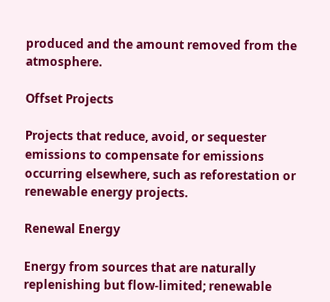produced and the amount removed from the atmosphere.

Offset Projects

Projects that reduce, avoid, or sequester emissions to compensate for emissions occurring elsewhere, such as reforestation or renewable energy projects.

Renewal Energy

Energy from sources that are naturally replenishing but flow-limited; renewable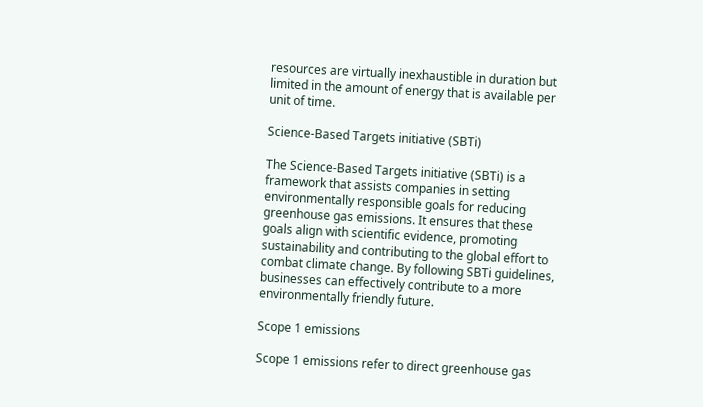resources are virtually inexhaustible in duration but limited in the amount of energy that is available per unit of time.

Science-Based Targets initiative (SBTi)

The Science-Based Targets initiative (SBTi) is a framework that assists companies in setting environmentally responsible goals for reducing greenhouse gas emissions. It ensures that these goals align with scientific evidence, promoting sustainability and contributing to the global effort to combat climate change. By following SBTi guidelines, businesses can effectively contribute to a more environmentally friendly future.

Scope 1 emissions

Scope 1 emissions refer to direct greenhouse gas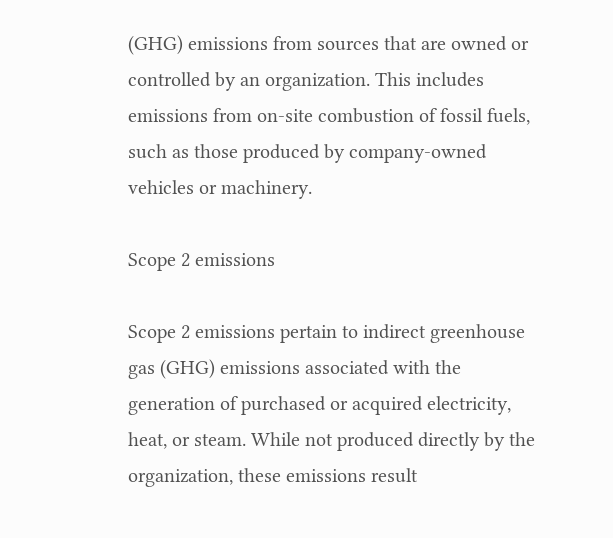(GHG) emissions from sources that are owned or controlled by an organization. This includes emissions from on-site combustion of fossil fuels, such as those produced by company-owned vehicles or machinery.

Scope 2 emissions

Scope 2 emissions pertain to indirect greenhouse gas (GHG) emissions associated with the generation of purchased or acquired electricity, heat, or steam. While not produced directly by the organization, these emissions result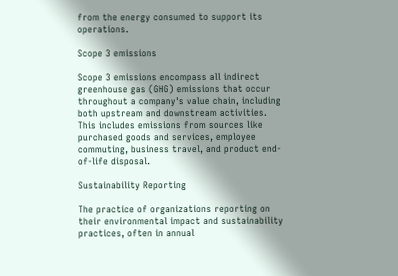from the energy consumed to support its operations.

Scope 3 emissions

Scope 3 emissions encompass all indirect greenhouse gas (GHG) emissions that occur throughout a company's value chain, including both upstream and downstream activities. This includes emissions from sources like purchased goods and services, employee commuting, business travel, and product end-of-life disposal.

Sustainability Reporting

The practice of organizations reporting on their environmental impact and sustainability practices, often in annual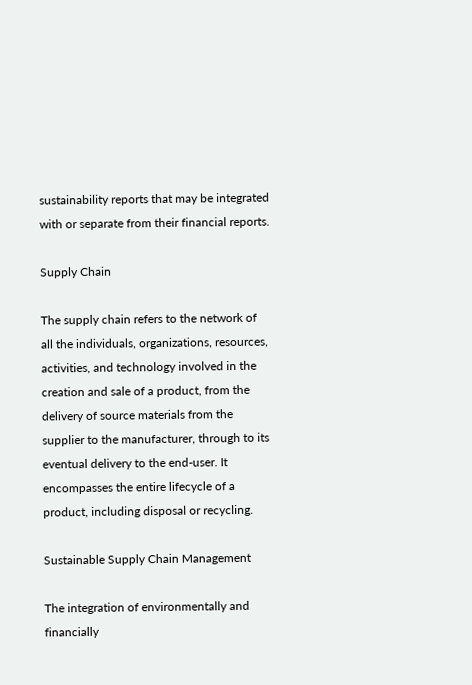sustainability reports that may be integrated with or separate from their financial reports.

Supply Chain

The supply chain refers to the network of all the individuals, organizations, resources, activities, and technology involved in the creation and sale of a product, from the delivery of source materials from the supplier to the manufacturer, through to its eventual delivery to the end-user. It encompasses the entire lifecycle of a product, including disposal or recycling.

Sustainable Supply Chain Management

The integration of environmentally and financially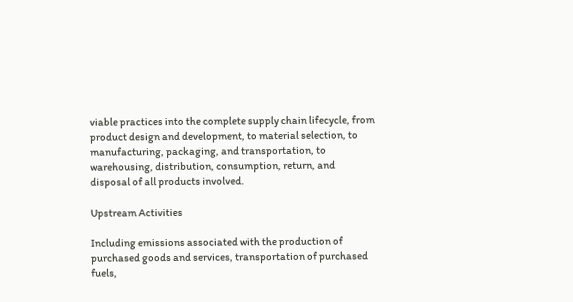viable practices into the complete supply chain lifecycle, from product design and development, to material selection, to manufacturing, packaging, and transportation, to warehousing, distribution, consumption, return, and disposal of all products involved.

Upstream Activities

Including emissions associated with the production of purchased goods and services, transportation of purchased fuels,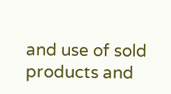and use of sold products and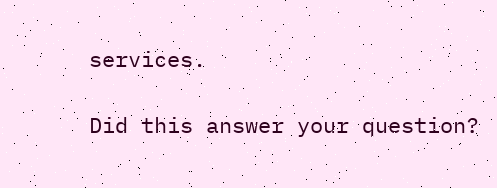services.

Did this answer your question?